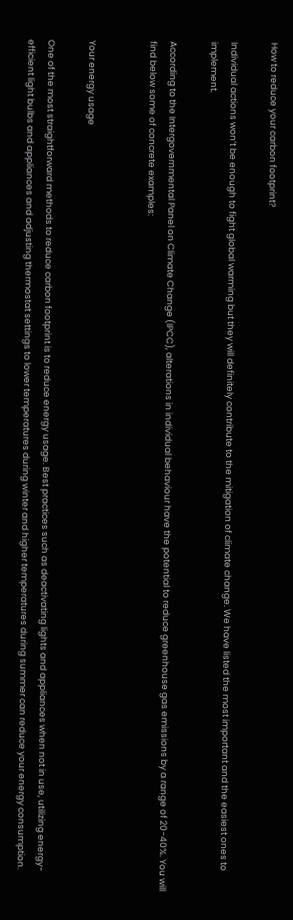How to reduce your carbon footprint?

Individual actions won’t be enough to fight global warming but they will definitely contribute to the mitigation of climate change. We have listed the most important and the easiest ones to implement.

According to the Intergovernmental Panel on Climate Change (IPCC), alterations in individual behaviour have the potential to reduce greenhouse gas emissions by a range of 20-40%. You will find below some of concrete examples:


Your energy usage

One of the most straightforward methods to reduce carbon footprint is to reduce energy usage. Best practices such as deactivating lights and appliances when not in use, utilizing energy-efficient light bulbs and appliances and adjusting thermostat settings to lower temperatures during winter and higher temperatures during summer can reduce your energy consumption.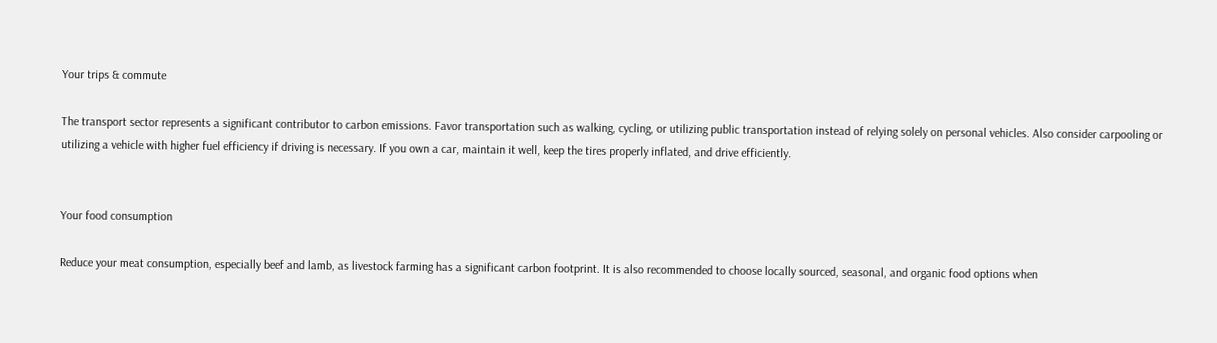Your trips & commute

The transport sector represents a significant contributor to carbon emissions. Favor transportation such as walking, cycling, or utilizing public transportation instead of relying solely on personal vehicles. Also consider carpooling or utilizing a vehicle with higher fuel efficiency if driving is necessary. If you own a car, maintain it well, keep the tires properly inflated, and drive efficiently.


Your food consumption

Reduce your meat consumption, especially beef and lamb, as livestock farming has a significant carbon footprint. It is also recommended to choose locally sourced, seasonal, and organic food options when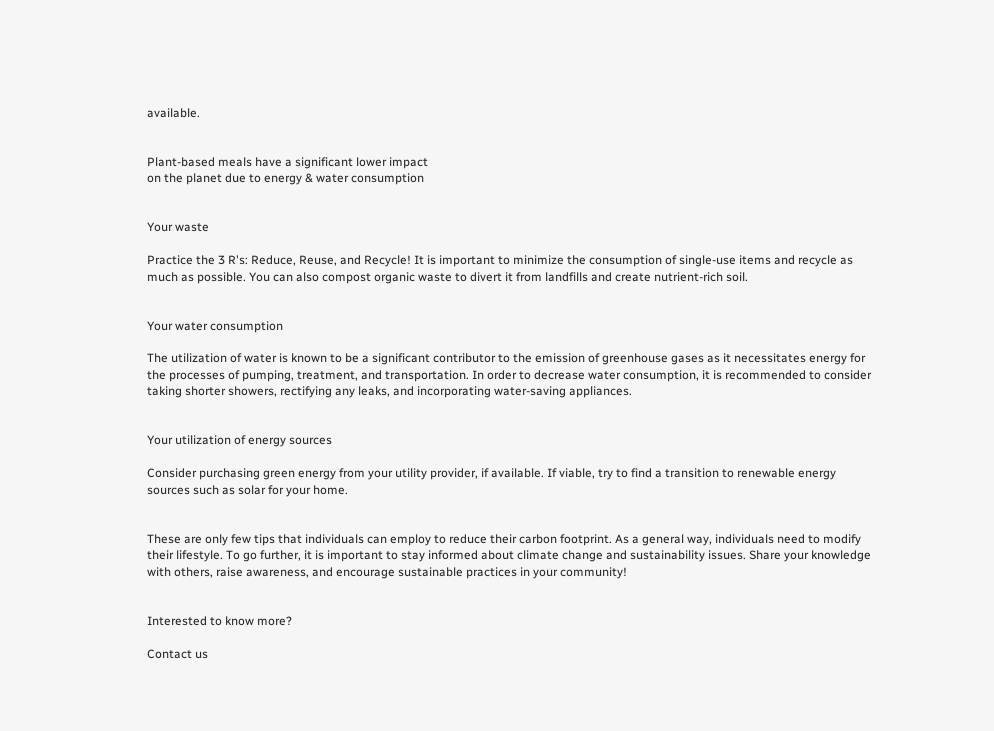available.


Plant-based meals have a significant lower impact
on the planet due to energy & water consumption


Your waste

Practice the 3 R's: Reduce, Reuse, and Recycle! It is important to minimize the consumption of single-use items and recycle as much as possible. You can also compost organic waste to divert it from landfills and create nutrient-rich soil.


Your water consumption

The utilization of water is known to be a significant contributor to the emission of greenhouse gases as it necessitates energy for the processes of pumping, treatment, and transportation. In order to decrease water consumption, it is recommended to consider taking shorter showers, rectifying any leaks, and incorporating water-saving appliances.


Your utilization of energy sources

Consider purchasing green energy from your utility provider, if available. If viable, try to find a transition to renewable energy sources such as solar for your home.


These are only few tips that individuals can employ to reduce their carbon footprint. As a general way, individuals need to modify their lifestyle. To go further, it is important to stay informed about climate change and sustainability issues. Share your knowledge with others, raise awareness, and encourage sustainable practices in your community!


Interested to know more?

Contact us